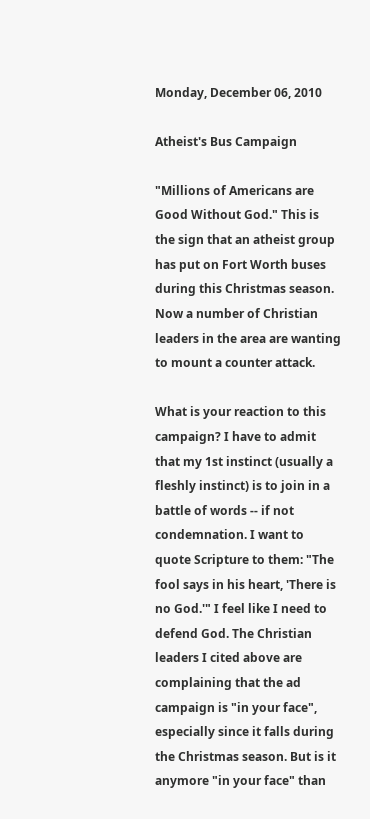Monday, December 06, 2010

Atheist's Bus Campaign

"Millions of Americans are Good Without God." This is the sign that an atheist group has put on Fort Worth buses during this Christmas season. Now a number of Christian leaders in the area are wanting to mount a counter attack.

What is your reaction to this campaign? I have to admit that my 1st instinct (usually a fleshly instinct) is to join in a battle of words -- if not condemnation. I want to quote Scripture to them: "The fool says in his heart, 'There is no God.'" I feel like I need to defend God. The Christian leaders I cited above are complaining that the ad campaign is "in your face", especially since it falls during the Christmas season. But is it anymore "in your face" than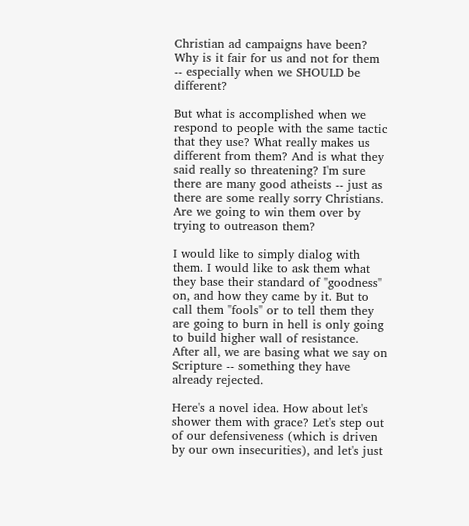Christian ad campaigns have been? Why is it fair for us and not for them -- especially when we SHOULD be different?

But what is accomplished when we respond to people with the same tactic that they use? What really makes us different from them? And is what they said really so threatening? I'm sure there are many good atheists -- just as there are some really sorry Christians. Are we going to win them over by trying to outreason them?

I would like to simply dialog with them. I would like to ask them what they base their standard of "goodness" on, and how they came by it. But to call them "fools" or to tell them they are going to burn in hell is only going to build higher wall of resistance. After all, we are basing what we say on Scripture -- something they have already rejected.

Here's a novel idea. How about let's shower them with grace? Let's step out of our defensiveness (which is driven by our own insecurities), and let's just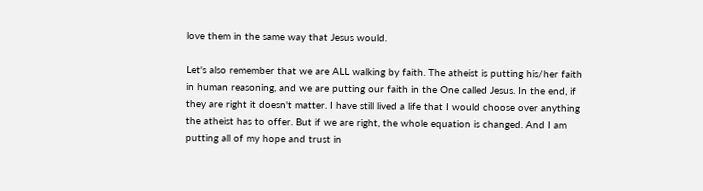love them in the same way that Jesus would.

Let's also remember that we are ALL walking by faith. The atheist is putting his/her faith in human reasoning, and we are putting our faith in the One called Jesus. In the end, if they are right it doesn't matter. I have still lived a life that I would choose over anything the atheist has to offer. But if we are right, the whole equation is changed. And I am putting all of my hope and trust in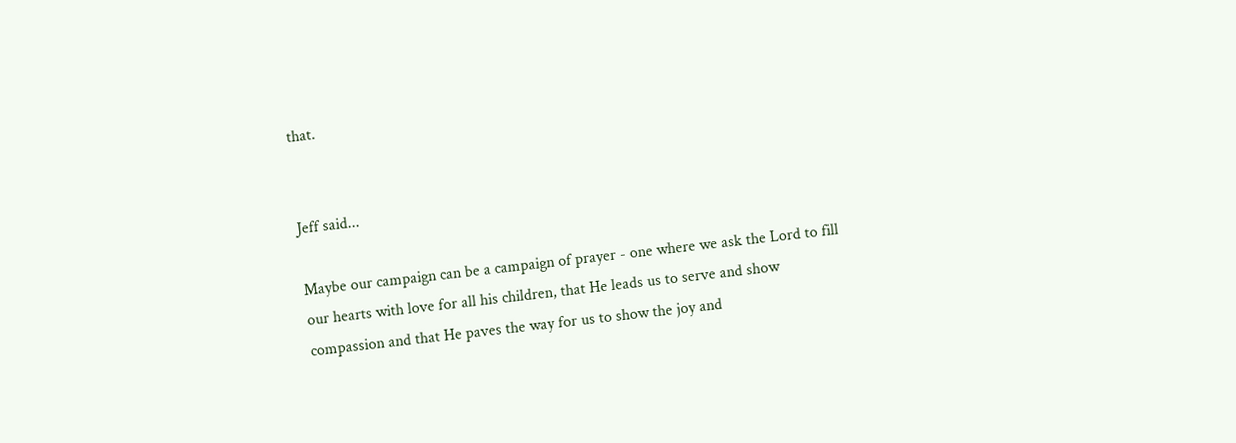that.


Jeff said...

Maybe our campaign can be a campaign of prayer - one where we ask the Lord to fill our hearts with love for all his children, that He leads us to serve and show compassion and that He paves the way for us to show the joy and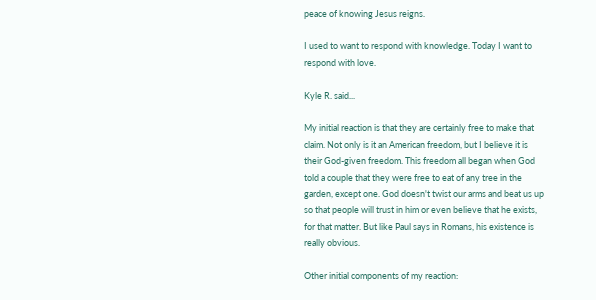peace of knowing Jesus reigns.

I used to want to respond with knowledge. Today I want to respond with love.

Kyle R. said...

My initial reaction is that they are certainly free to make that claim. Not only is it an American freedom, but I believe it is their God-given freedom. This freedom all began when God told a couple that they were free to eat of any tree in the garden, except one. God doesn't twist our arms and beat us up so that people will trust in him or even believe that he exists, for that matter. But like Paul says in Romans, his existence is really obvious.

Other initial components of my reaction: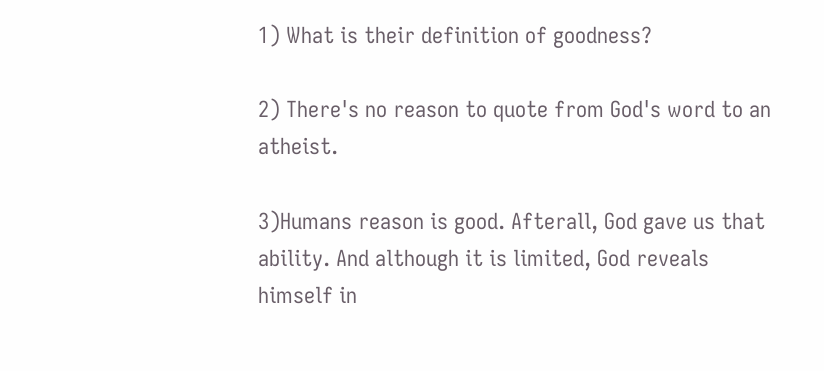1) What is their definition of goodness?

2) There's no reason to quote from God's word to an atheist.

3)Humans reason is good. Afterall, God gave us that ability. And although it is limited, God reveals himself in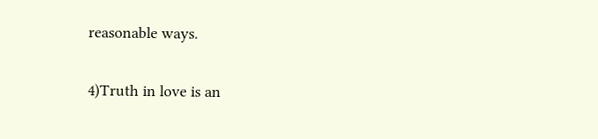reasonable ways.

4)Truth in love is an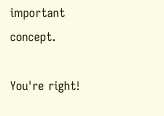important concept.

You're right!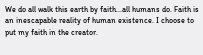We do all walk this earth by faith...all humans do. Faith is an inescapable reality of human existence. I choose to put my faith in the creator.